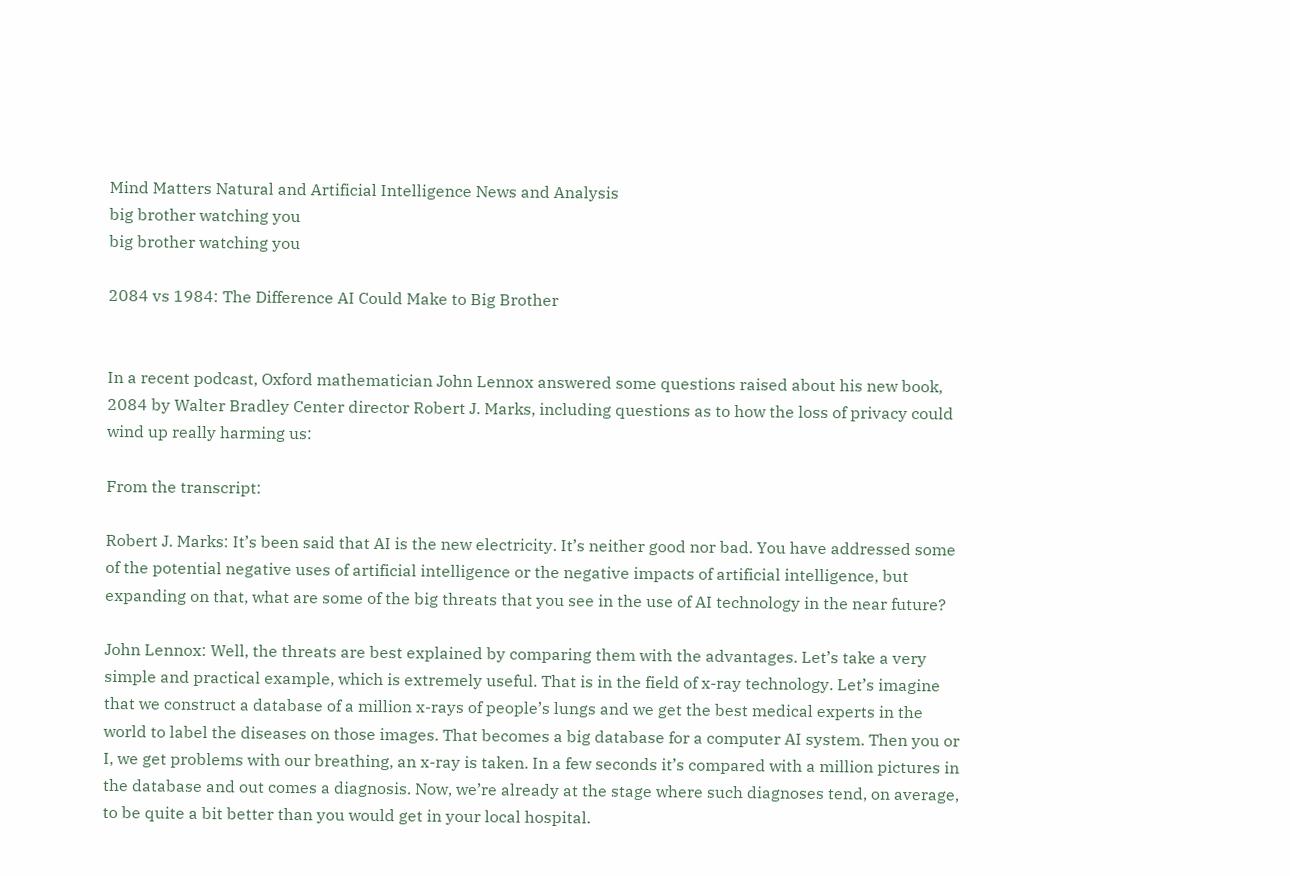Mind Matters Natural and Artificial Intelligence News and Analysis
big brother watching you
big brother watching you

2084 vs 1984: The Difference AI Could Make to Big Brother


In a recent podcast, Oxford mathematician John Lennox answered some questions raised about his new book, 2084 by Walter Bradley Center director Robert J. Marks, including questions as to how the loss of privacy could wind up really harming us:

From the transcript:

Robert J. Marks: It’s been said that AI is the new electricity. It’s neither good nor bad. You have addressed some of the potential negative uses of artificial intelligence or the negative impacts of artificial intelligence, but expanding on that, what are some of the big threats that you see in the use of AI technology in the near future?

John Lennox: Well, the threats are best explained by comparing them with the advantages. Let’s take a very simple and practical example, which is extremely useful. That is in the field of x-ray technology. Let’s imagine that we construct a database of a million x-rays of people’s lungs and we get the best medical experts in the world to label the diseases on those images. That becomes a big database for a computer AI system. Then you or I, we get problems with our breathing, an x-ray is taken. In a few seconds it’s compared with a million pictures in the database and out comes a diagnosis. Now, we’re already at the stage where such diagnoses tend, on average, to be quite a bit better than you would get in your local hospital.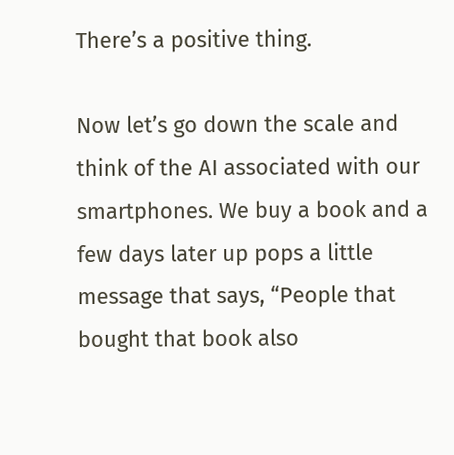There’s a positive thing.

Now let’s go down the scale and think of the AI associated with our smartphones. We buy a book and a few days later up pops a little message that says, “People that bought that book also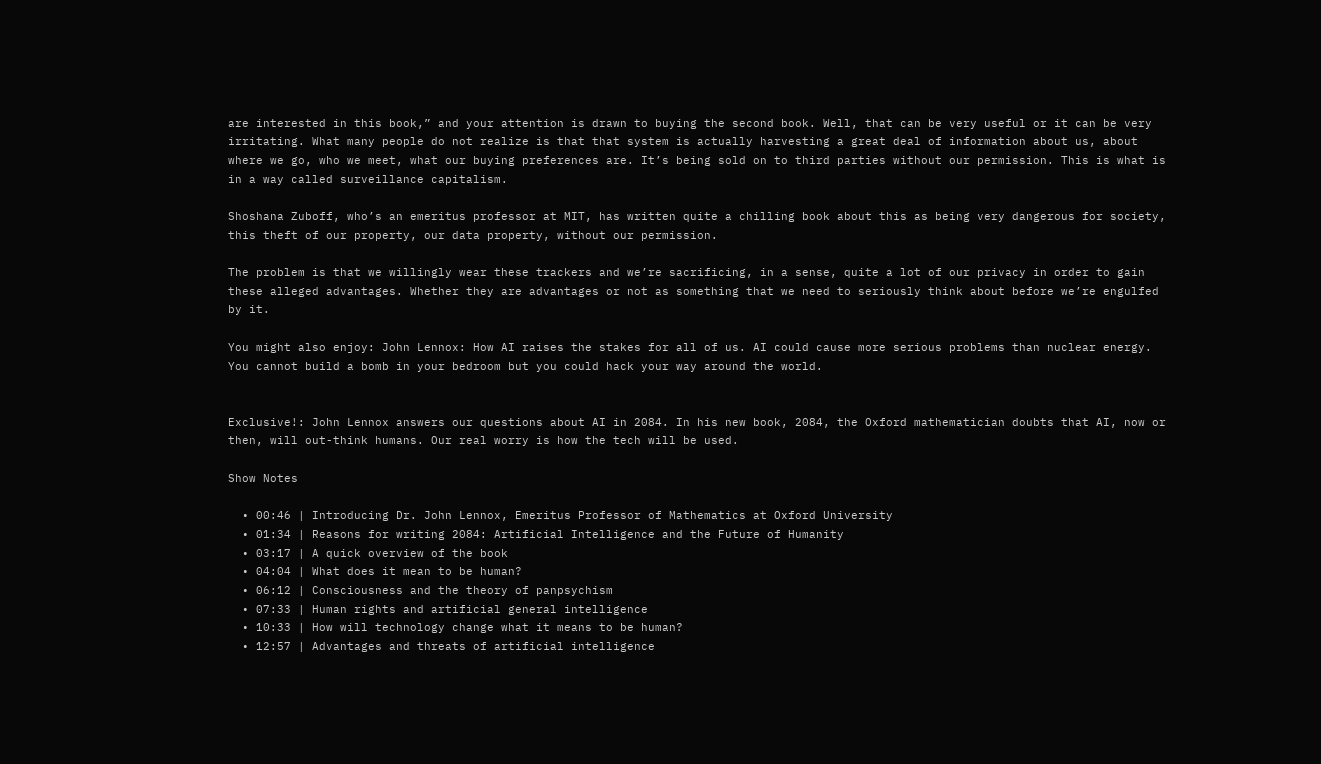are interested in this book,” and your attention is drawn to buying the second book. Well, that can be very useful or it can be very irritating. What many people do not realize is that that system is actually harvesting a great deal of information about us, about where we go, who we meet, what our buying preferences are. It’s being sold on to third parties without our permission. This is what is in a way called surveillance capitalism.

Shoshana Zuboff, who’s an emeritus professor at MIT, has written quite a chilling book about this as being very dangerous for society, this theft of our property, our data property, without our permission.

The problem is that we willingly wear these trackers and we’re sacrificing, in a sense, quite a lot of our privacy in order to gain these alleged advantages. Whether they are advantages or not as something that we need to seriously think about before we’re engulfed by it.

You might also enjoy: John Lennox: How AI raises the stakes for all of us. AI could cause more serious problems than nuclear energy. You cannot build a bomb in your bedroom but you could hack your way around the world.


Exclusive!: John Lennox answers our questions about AI in 2084. In his new book, 2084, the Oxford mathematician doubts that AI, now or then, will out-think humans. Our real worry is how the tech will be used.

Show Notes

  • 00:46 | Introducing Dr. John Lennox, Emeritus Professor of Mathematics at Oxford University
  • 01:34 | Reasons for writing 2084: Artificial Intelligence and the Future of Humanity
  • 03:17 | A quick overview of the book
  • 04:04 | What does it mean to be human?
  • 06:12 | Consciousness and the theory of panpsychism
  • 07:33 | Human rights and artificial general intelligence
  • 10:33 | How will technology change what it means to be human?
  • 12:57 | Advantages and threats of artificial intelligence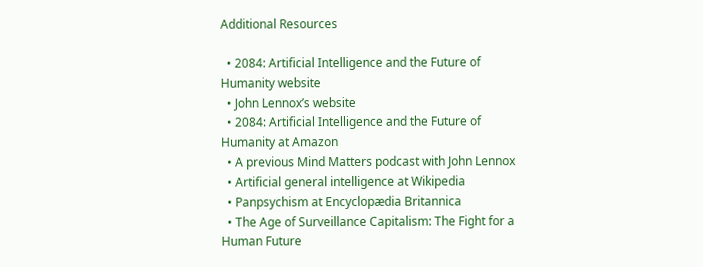Additional Resources

  • 2084: Artificial Intelligence and the Future of Humanity website
  • John Lennox’s website
  • 2084: Artificial Intelligence and the Future of Humanity at Amazon
  • A previous Mind Matters podcast with John Lennox
  • Artificial general intelligence at Wikipedia
  • Panpsychism at Encyclopædia Britannica
  • The Age of Surveillance Capitalism: The Fight for a Human Future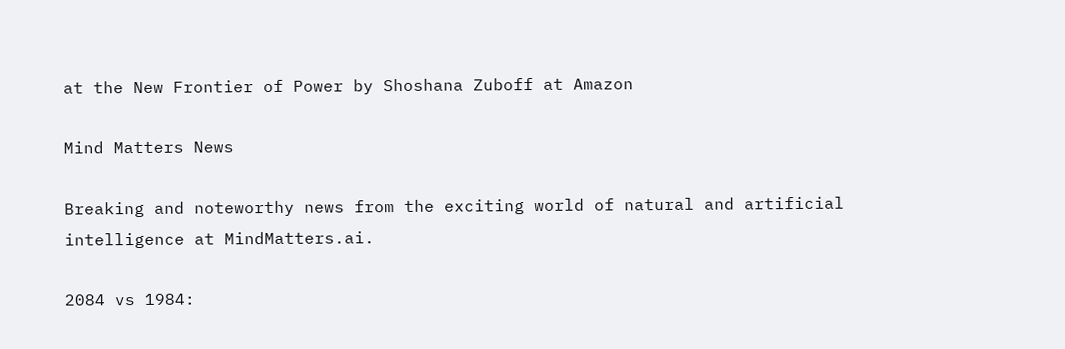at the New Frontier of Power by Shoshana Zuboff at Amazon

Mind Matters News

Breaking and noteworthy news from the exciting world of natural and artificial intelligence at MindMatters.ai.

2084 vs 1984: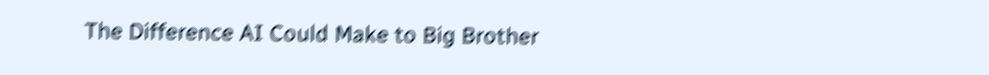The Difference AI Could Make to Big Brother